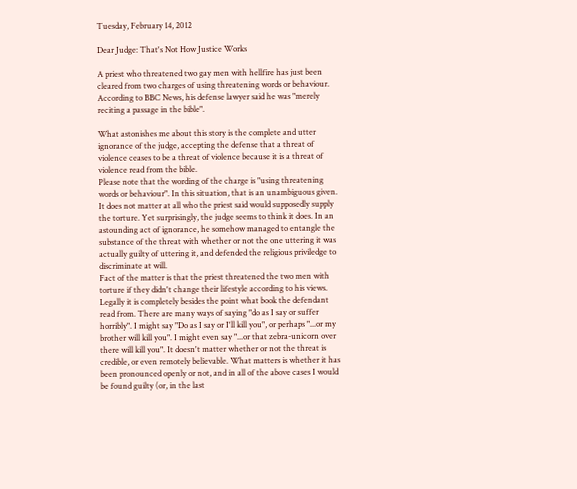Tuesday, February 14, 2012

Dear Judge: That's Not How Justice Works

A priest who threatened two gay men with hellfire has just been cleared from two charges of using threatening words or behaviour. According to BBC News, his defense lawyer said he was "merely reciting a passage in the bible".

What astonishes me about this story is the complete and utter ignorance of the judge, accepting the defense that a threat of violence ceases to be a threat of violence because it is a threat of violence read from the bible.
Please note that the wording of the charge is "using threatening words or behaviour". In this situation, that is an unambiguous given. It does not matter at all who the priest said would supposedly supply the torture. Yet surprisingly, the judge seems to think it does. In an astounding act of ignorance, he somehow managed to entangle the substance of the threat with whether or not the one uttering it was actually guilty of uttering it, and defended the religious priviledge to discriminate at will.
Fact of the matter is that the priest threatened the two men with torture if they didn't change their lifestyle according to his views. Legally it is completely besides the point what book the defendant read from. There are many ways of saying "do as I say or suffer horribly". I might say "Do as I say or I'll kill you", or perhaps "...or my brother will kill you". I might even say "...or that zebra-unicorn over there will kill you". It doesn't matter whether or not the threat is credible, or even remotely believable. What matters is whether it has been pronounced openly or not, and in all of the above cases I would be found guilty (or, in the last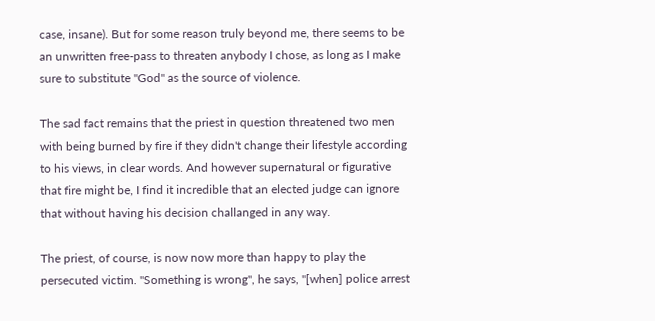case, insane). But for some reason truly beyond me, there seems to be an unwritten free-pass to threaten anybody I chose, as long as I make sure to substitute "God" as the source of violence.

The sad fact remains that the priest in question threatened two men with being burned by fire if they didn't change their lifestyle according to his views, in clear words. And however supernatural or figurative that fire might be, I find it incredible that an elected judge can ignore that without having his decision challanged in any way.

The priest, of course, is now now more than happy to play the persecuted victim. "Something is wrong", he says, "[when] police arrest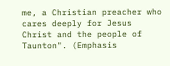me, a Christian preacher who cares deeply for Jesus Christ and the people of Taunton". (Emphasis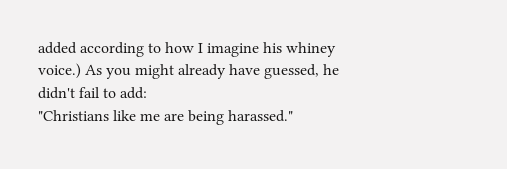added according to how I imagine his whiney voice.) As you might already have guessed, he didn't fail to add:
"Christians like me are being harassed."